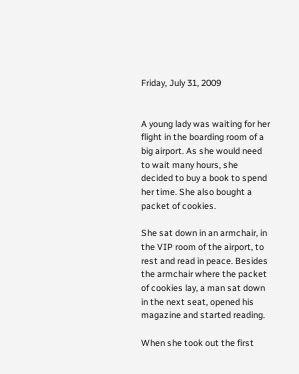Friday, July 31, 2009


A young lady was waiting for her flight in the boarding room of a big airport. As she would need to wait many hours, she decided to buy a book to spend her time. She also bought a packet of cookies.

She sat down in an armchair, in the VIP room of the airport, to rest and read in peace. Besides the armchair where the packet of cookies lay, a man sat down in the next seat, opened his magazine and started reading.

When she took out the first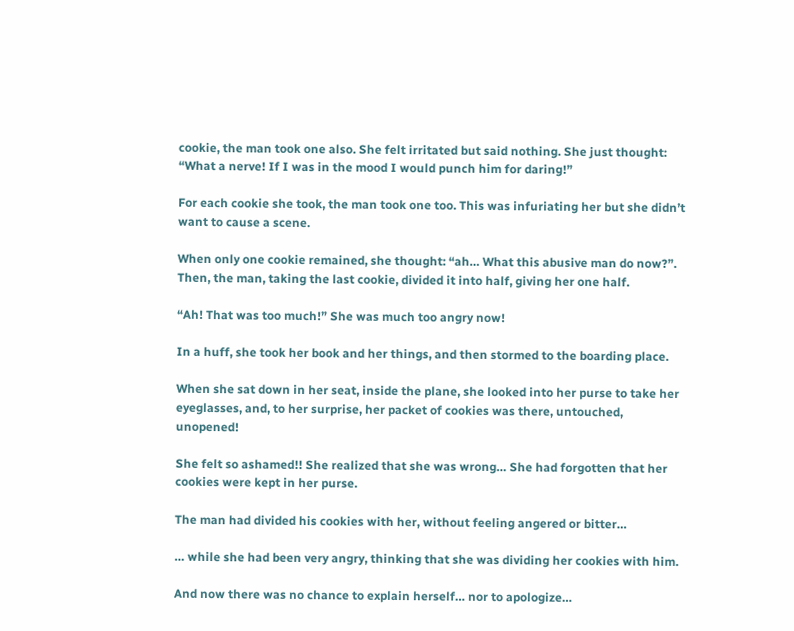cookie, the man took one also. She felt irritated but said nothing. She just thought: “What a nerve! If I was in the mood I would punch him for daring!”

For each cookie she took, the man took one too. This was infuriating her but she didn’t want to cause a scene.

When only one cookie remained, she thought: “ah… What this abusive man do now?”. Then, the man, taking the last cookie, divided it into half, giving her one half.

“Ah! That was too much!” She was much too angry now!

In a huff, she took her book and her things, and then stormed to the boarding place.

When she sat down in her seat, inside the plane, she looked into her purse to take her eyeglasses, and, to her surprise, her packet of cookies was there, untouched, unopened!

She felt so ashamed!! She realized that she was wrong… She had forgotten that her cookies were kept in her purse.

The man had divided his cookies with her, without feeling angered or bitter…

… while she had been very angry, thinking that she was dividing her cookies with him.

And now there was no chance to explain herself… nor to apologize…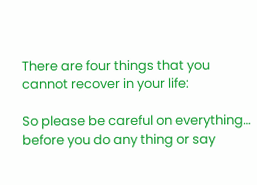There are four things that you cannot recover in your life:

So please be careful on everything… before you do any thing or say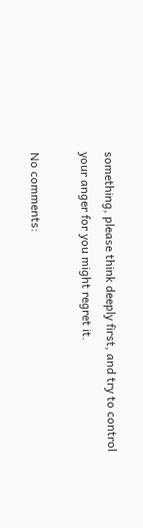something, please think deeply first, and try to control your anger for you might regret it.

No comments: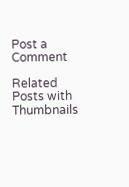Post a Comment

Related Posts with Thumbnails